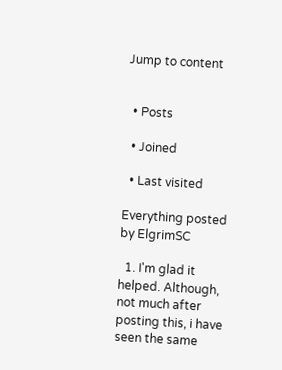Jump to content


  • Posts

  • Joined

  • Last visited

Everything posted by ElgrimSC

  1. I'm glad it helped. Although, not much after posting this, i have seen the same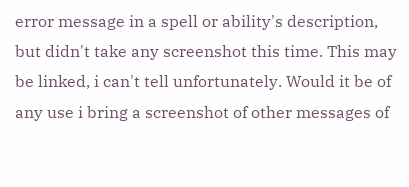error message in a spell or ability's description, but didn't take any screenshot this time. This may be linked, i can't tell unfortunately. Would it be of any use i bring a screenshot of other messages of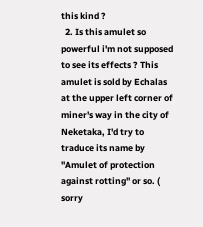this kind ?
  2. Is this amulet so powerful i'm not supposed to see its effects ? This amulet is sold by Echalas at the upper left corner of miner's way in the city of Neketaka, I'd try to traduce its name by "Amulet of protection against rotting" or so. ( sorry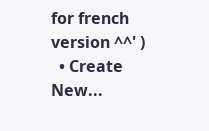for french version ^^' )
  • Create New...